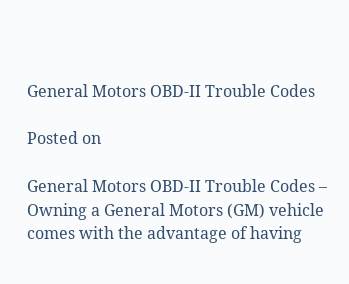General Motors OBD-II Trouble Codes

Posted on

General Motors OBD-II Trouble Codes – Owning a General Motors (GM) vehicle comes with the advantage of having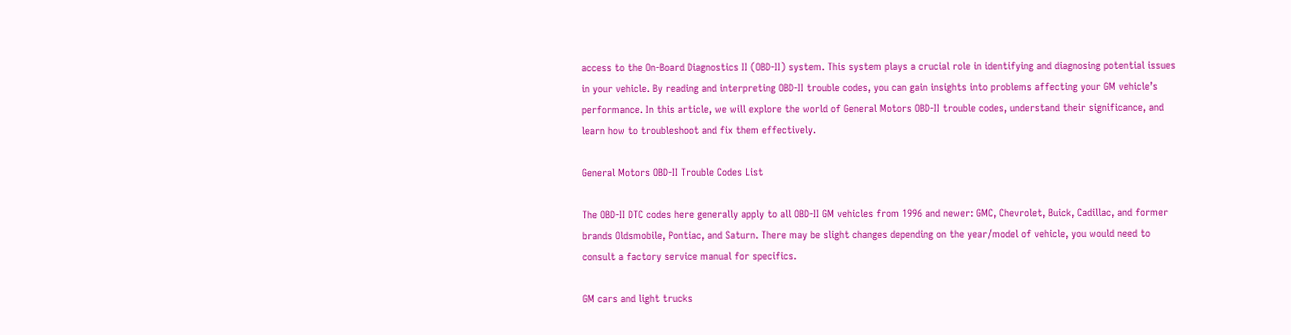access to the On-Board Diagnostics II (OBD-II) system. This system plays a crucial role in identifying and diagnosing potential issues in your vehicle. By reading and interpreting OBD-II trouble codes, you can gain insights into problems affecting your GM vehicle’s performance. In this article, we will explore the world of General Motors OBD-II trouble codes, understand their significance, and learn how to troubleshoot and fix them effectively.

General Motors OBD-II Trouble Codes List

The OBD-II DTC codes here generally apply to all OBD-II GM vehicles from 1996 and newer: GMC, Chevrolet, Buick, Cadillac, and former brands Oldsmobile, Pontiac, and Saturn. There may be slight changes depending on the year/model of vehicle, you would need to consult a factory service manual for specifics.

GM cars and light trucks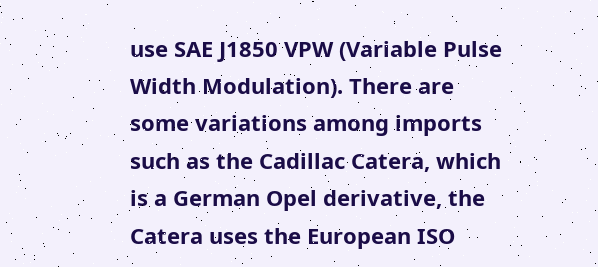use SAE J1850 VPW (Variable Pulse Width Modulation). There are some variations among imports such as the Cadillac Catera, which is a German Opel derivative, the Catera uses the European ISO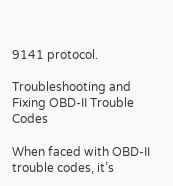9141 protocol.

Troubleshooting and Fixing OBD-II Trouble Codes

When faced with OBD-II trouble codes, it’s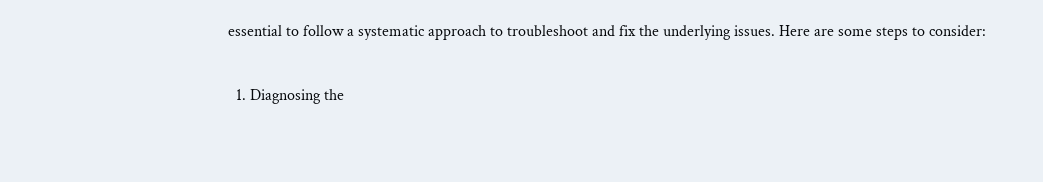essential to follow a systematic approach to troubleshoot and fix the underlying issues. Here are some steps to consider:

  1. Diagnosing the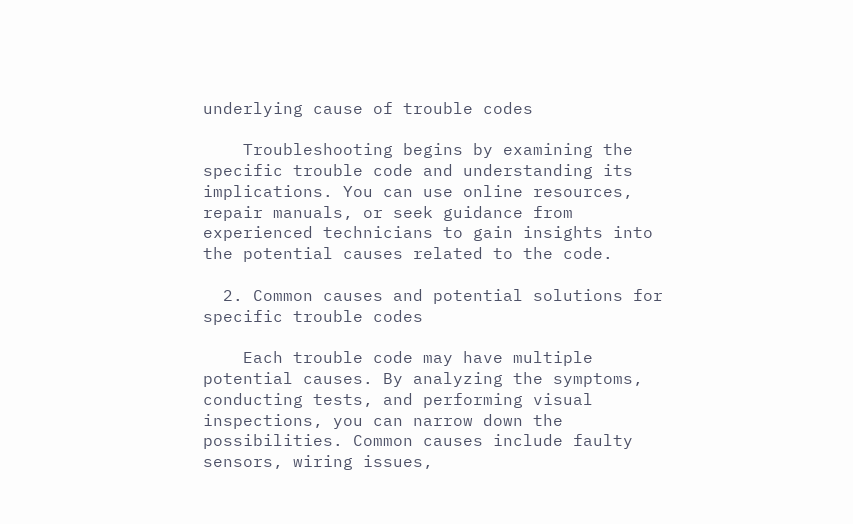underlying cause of trouble codes

    Troubleshooting begins by examining the specific trouble code and understanding its implications. You can use online resources, repair manuals, or seek guidance from experienced technicians to gain insights into the potential causes related to the code.

  2. Common causes and potential solutions for specific trouble codes

    Each trouble code may have multiple potential causes. By analyzing the symptoms, conducting tests, and performing visual inspections, you can narrow down the possibilities. Common causes include faulty sensors, wiring issues,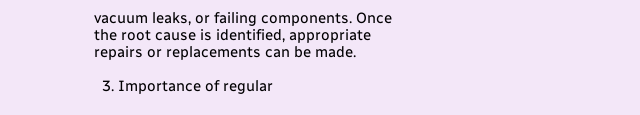vacuum leaks, or failing components. Once the root cause is identified, appropriate repairs or replacements can be made.

  3. Importance of regular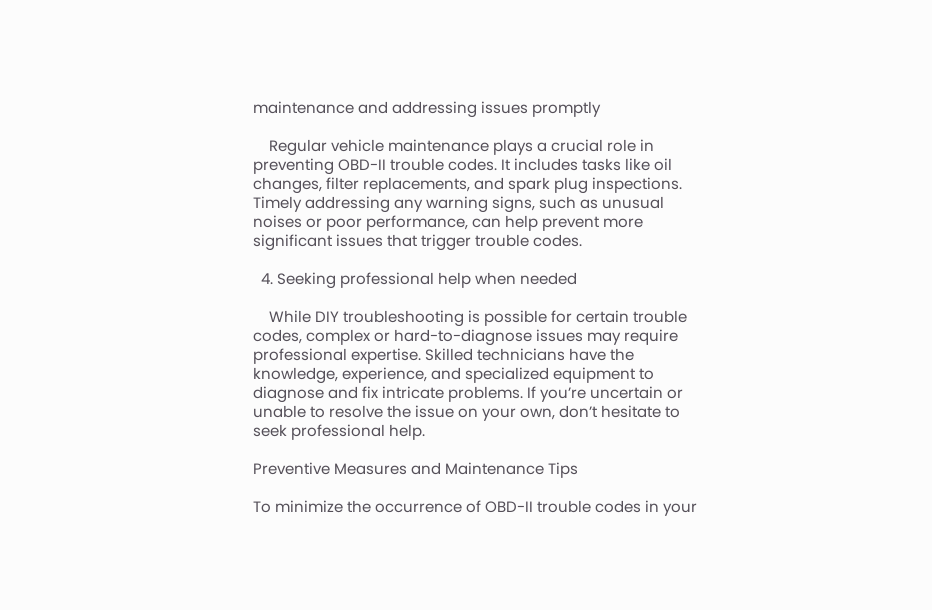maintenance and addressing issues promptly

    Regular vehicle maintenance plays a crucial role in preventing OBD-II trouble codes. It includes tasks like oil changes, filter replacements, and spark plug inspections. Timely addressing any warning signs, such as unusual noises or poor performance, can help prevent more significant issues that trigger trouble codes.

  4. Seeking professional help when needed

    While DIY troubleshooting is possible for certain trouble codes, complex or hard-to-diagnose issues may require professional expertise. Skilled technicians have the knowledge, experience, and specialized equipment to diagnose and fix intricate problems. If you’re uncertain or unable to resolve the issue on your own, don’t hesitate to seek professional help.

Preventive Measures and Maintenance Tips

To minimize the occurrence of OBD-II trouble codes in your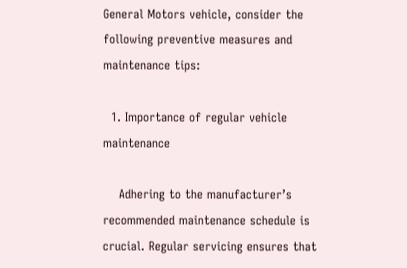General Motors vehicle, consider the following preventive measures and maintenance tips:

  1. Importance of regular vehicle maintenance

    Adhering to the manufacturer’s recommended maintenance schedule is crucial. Regular servicing ensures that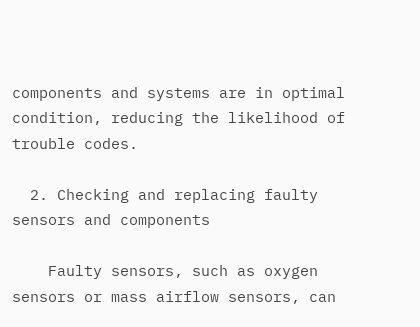components and systems are in optimal condition, reducing the likelihood of trouble codes.

  2. Checking and replacing faulty sensors and components

    Faulty sensors, such as oxygen sensors or mass airflow sensors, can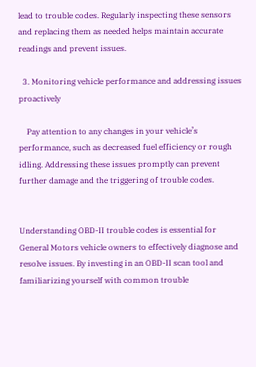lead to trouble codes. Regularly inspecting these sensors and replacing them as needed helps maintain accurate readings and prevent issues.

  3. Monitoring vehicle performance and addressing issues proactively

    Pay attention to any changes in your vehicle’s performance, such as decreased fuel efficiency or rough idling. Addressing these issues promptly can prevent further damage and the triggering of trouble codes.


Understanding OBD-II trouble codes is essential for General Motors vehicle owners to effectively diagnose and resolve issues. By investing in an OBD-II scan tool and familiarizing yourself with common trouble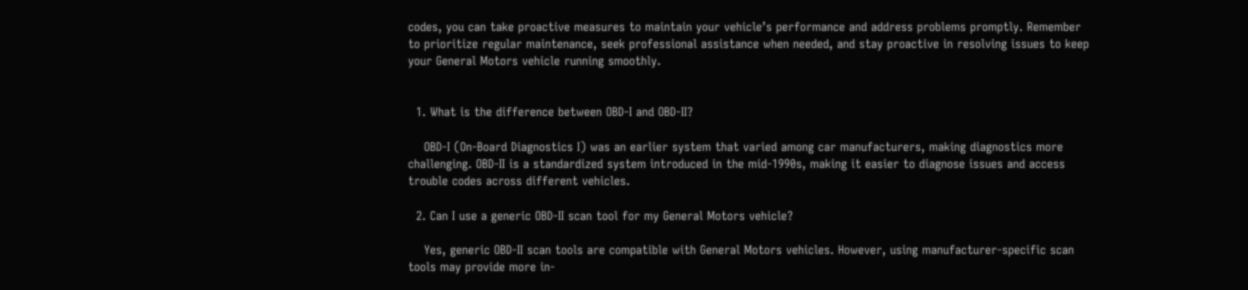codes, you can take proactive measures to maintain your vehicle’s performance and address problems promptly. Remember to prioritize regular maintenance, seek professional assistance when needed, and stay proactive in resolving issues to keep your General Motors vehicle running smoothly.


  1. What is the difference between OBD-I and OBD-II?

    OBD-I (On-Board Diagnostics I) was an earlier system that varied among car manufacturers, making diagnostics more challenging. OBD-II is a standardized system introduced in the mid-1990s, making it easier to diagnose issues and access trouble codes across different vehicles.

  2. Can I use a generic OBD-II scan tool for my General Motors vehicle?

    Yes, generic OBD-II scan tools are compatible with General Motors vehicles. However, using manufacturer-specific scan tools may provide more in-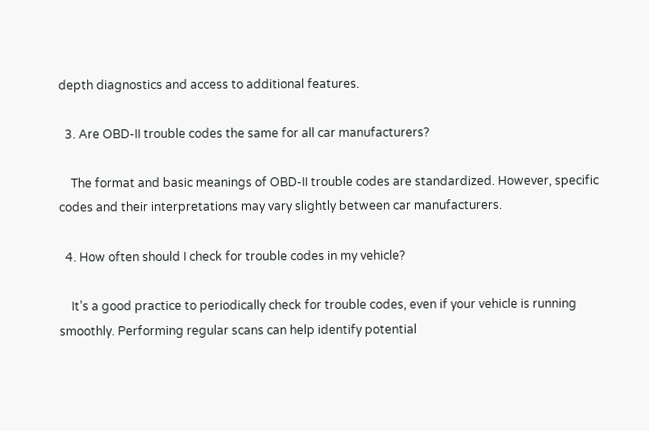depth diagnostics and access to additional features.

  3. Are OBD-II trouble codes the same for all car manufacturers?

    The format and basic meanings of OBD-II trouble codes are standardized. However, specific codes and their interpretations may vary slightly between car manufacturers.

  4. How often should I check for trouble codes in my vehicle?

    It’s a good practice to periodically check for trouble codes, even if your vehicle is running smoothly. Performing regular scans can help identify potential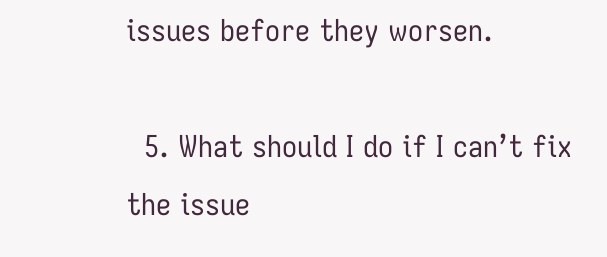issues before they worsen.

  5. What should I do if I can’t fix the issue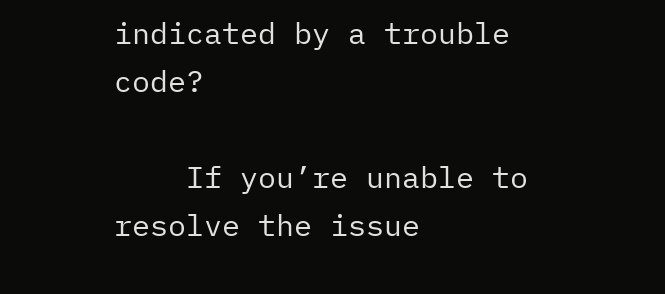indicated by a trouble code?

    If you’re unable to resolve the issue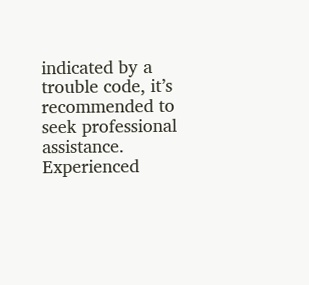indicated by a trouble code, it’s recommended to seek professional assistance. Experienced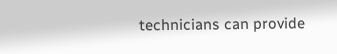technicians can provide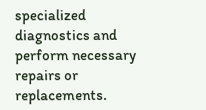specialized diagnostics and perform necessary repairs or replacements.